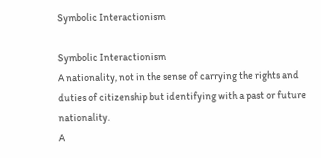Symbolic Interactionism

Symbolic Interactionism
A nationality, not in the sense of carrying the rights and duties of citizenship but identifying with a past or future nationality.
A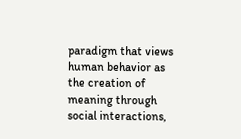paradigm that views human behavior as the creation of meaning through social interactions,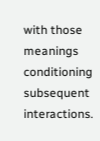with those meanings conditioning subsequent interactions.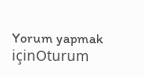Yorum yapmak içinOturum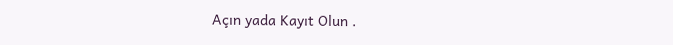Açın yada Kayıt Olun .